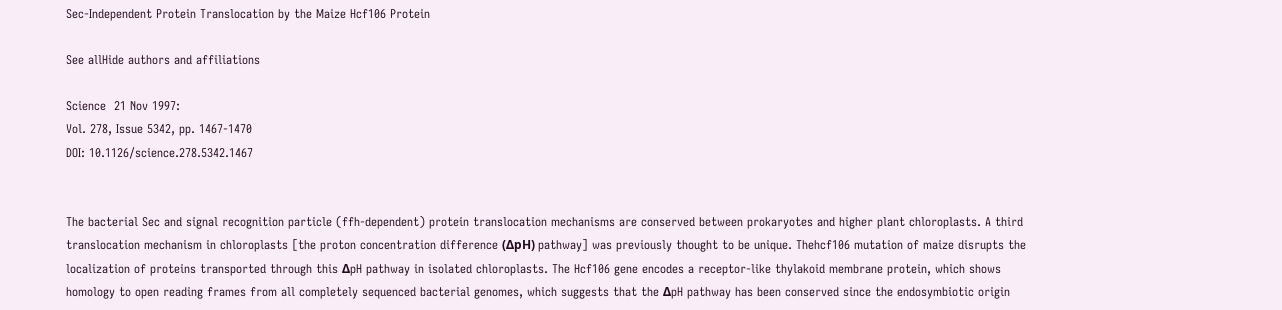Sec-Independent Protein Translocation by the Maize Hcf106 Protein

See allHide authors and affiliations

Science  21 Nov 1997:
Vol. 278, Issue 5342, pp. 1467-1470
DOI: 10.1126/science.278.5342.1467


The bacterial Sec and signal recognition particle (ffh-dependent) protein translocation mechanisms are conserved between prokaryotes and higher plant chloroplasts. A third translocation mechanism in chloroplasts [the proton concentration difference (ΔpH) pathway] was previously thought to be unique. Thehcf106 mutation of maize disrupts the localization of proteins transported through this ΔpH pathway in isolated chloroplasts. The Hcf106 gene encodes a receptor-like thylakoid membrane protein, which shows homology to open reading frames from all completely sequenced bacterial genomes, which suggests that the ΔpH pathway has been conserved since the endosymbiotic origin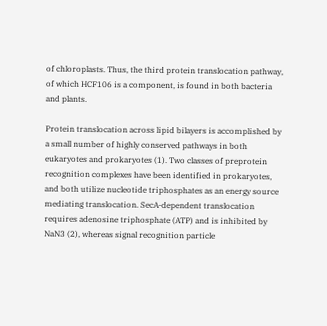of chloroplasts. Thus, the third protein translocation pathway, of which HCF106 is a component, is found in both bacteria and plants.

Protein translocation across lipid bilayers is accomplished by a small number of highly conserved pathways in both eukaryotes and prokaryotes (1). Two classes of preprotein recognition complexes have been identified in prokaryotes, and both utilize nucleotide triphosphates as an energy source mediating translocation. SecA-dependent translocation requires adenosine triphosphate (ATP) and is inhibited by NaN3 (2), whereas signal recognition particle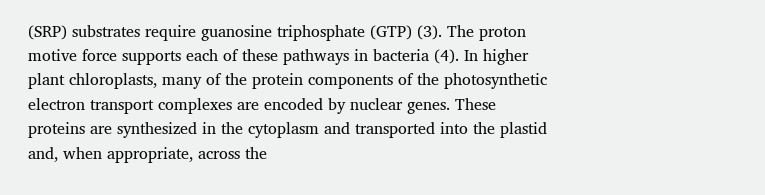(SRP) substrates require guanosine triphosphate (GTP) (3). The proton motive force supports each of these pathways in bacteria (4). In higher plant chloroplasts, many of the protein components of the photosynthetic electron transport complexes are encoded by nuclear genes. These proteins are synthesized in the cytoplasm and transported into the plastid and, when appropriate, across the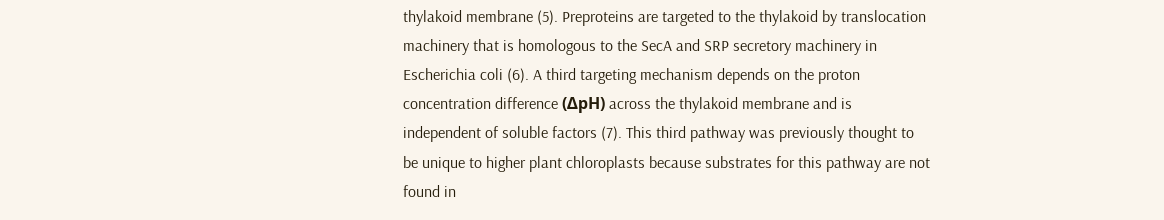thylakoid membrane (5). Preproteins are targeted to the thylakoid by translocation machinery that is homologous to the SecA and SRP secretory machinery in Escherichia coli (6). A third targeting mechanism depends on the proton concentration difference (ΔpH) across the thylakoid membrane and is independent of soluble factors (7). This third pathway was previously thought to be unique to higher plant chloroplasts because substrates for this pathway are not found in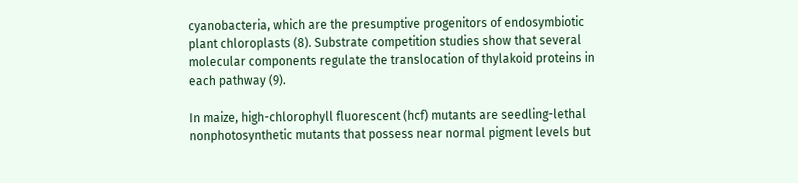cyanobacteria, which are the presumptive progenitors of endosymbiotic plant chloroplasts (8). Substrate competition studies show that several molecular components regulate the translocation of thylakoid proteins in each pathway (9).

In maize, high-chlorophyll fluorescent (hcf) mutants are seedling-lethal nonphotosynthetic mutants that possess near normal pigment levels but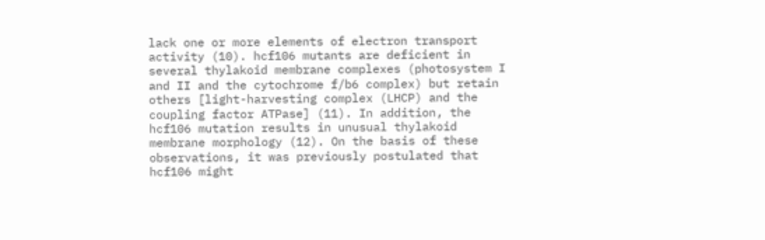lack one or more elements of electron transport activity (10). hcf106 mutants are deficient in several thylakoid membrane complexes (photosystem I and II and the cytochrome f/b6 complex) but retain others [light-harvesting complex (LHCP) and the coupling factor ATPase] (11). In addition, the hcf106 mutation results in unusual thylakoid membrane morphology (12). On the basis of these observations, it was previously postulated that hcf106 might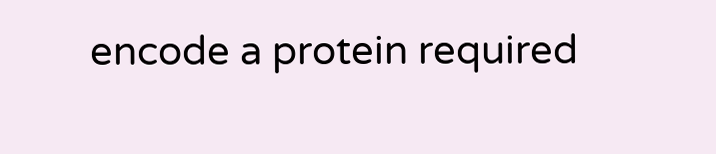encode a protein required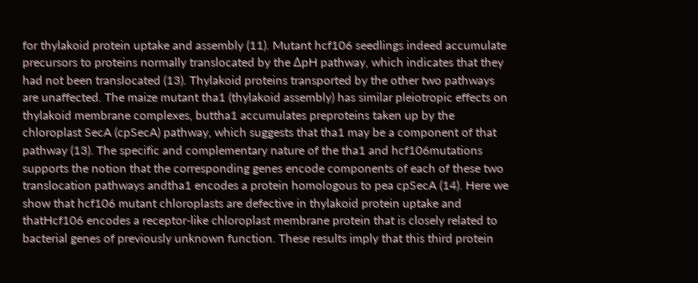for thylakoid protein uptake and assembly (11). Mutant hcf106 seedlings indeed accumulate precursors to proteins normally translocated by the ΔpH pathway, which indicates that they had not been translocated (13). Thylakoid proteins transported by the other two pathways are unaffected. The maize mutant tha1 (thylakoid assembly) has similar pleiotropic effects on thylakoid membrane complexes, buttha1 accumulates preproteins taken up by the chloroplast SecA (cpSecA) pathway, which suggests that tha1 may be a component of that pathway (13). The specific and complementary nature of the tha1 and hcf106mutations supports the notion that the corresponding genes encode components of each of these two translocation pathways andtha1 encodes a protein homologous to pea cpSecA (14). Here we show that hcf106 mutant chloroplasts are defective in thylakoid protein uptake and thatHcf106 encodes a receptor-like chloroplast membrane protein that is closely related to bacterial genes of previously unknown function. These results imply that this third protein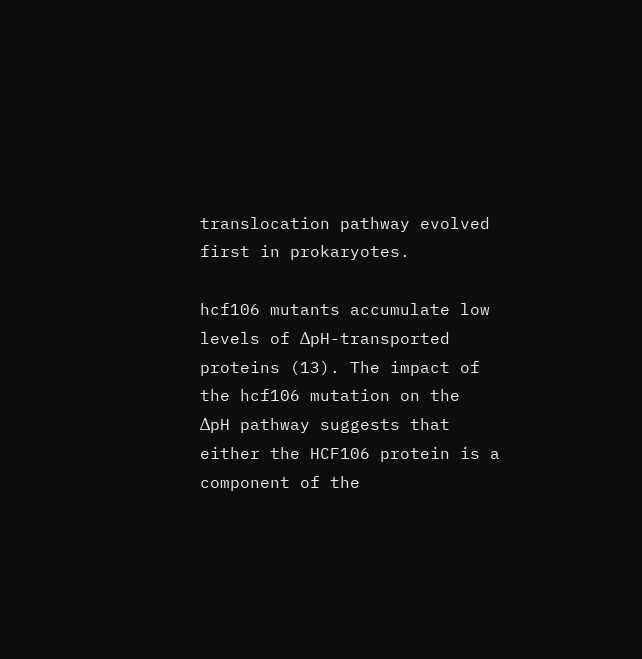translocation pathway evolved first in prokaryotes.

hcf106 mutants accumulate low levels of ΔpH-transported proteins (13). The impact of the hcf106 mutation on the ΔpH pathway suggests that either the HCF106 protein is a component of the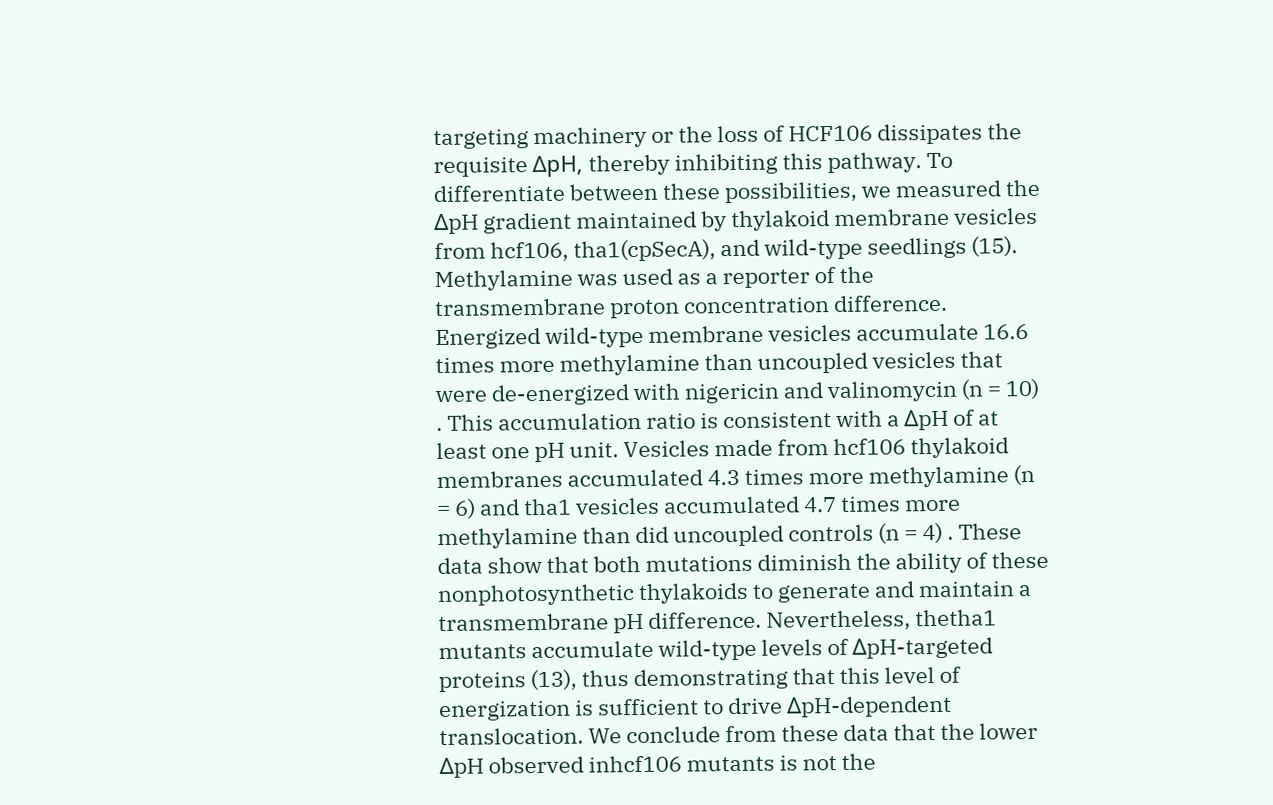targeting machinery or the loss of HCF106 dissipates the requisite ΔpH, thereby inhibiting this pathway. To differentiate between these possibilities, we measured the ΔpH gradient maintained by thylakoid membrane vesicles from hcf106, tha1(cpSecA), and wild-type seedlings (15). Methylamine was used as a reporter of the transmembrane proton concentration difference. Energized wild-type membrane vesicles accumulate 16.6 times more methylamine than uncoupled vesicles that were de-energized with nigericin and valinomycin (n = 10) . This accumulation ratio is consistent with a ΔpH of at least one pH unit. Vesicles made from hcf106 thylakoid membranes accumulated 4.3 times more methylamine (n = 6) and tha1 vesicles accumulated 4.7 times more methylamine than did uncoupled controls (n = 4) . These data show that both mutations diminish the ability of these nonphotosynthetic thylakoids to generate and maintain a transmembrane pH difference. Nevertheless, thetha1 mutants accumulate wild-type levels of ΔpH-targeted proteins (13), thus demonstrating that this level of energization is sufficient to drive ΔpH-dependent translocation. We conclude from these data that the lower ΔpH observed inhcf106 mutants is not the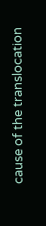cause of the translocation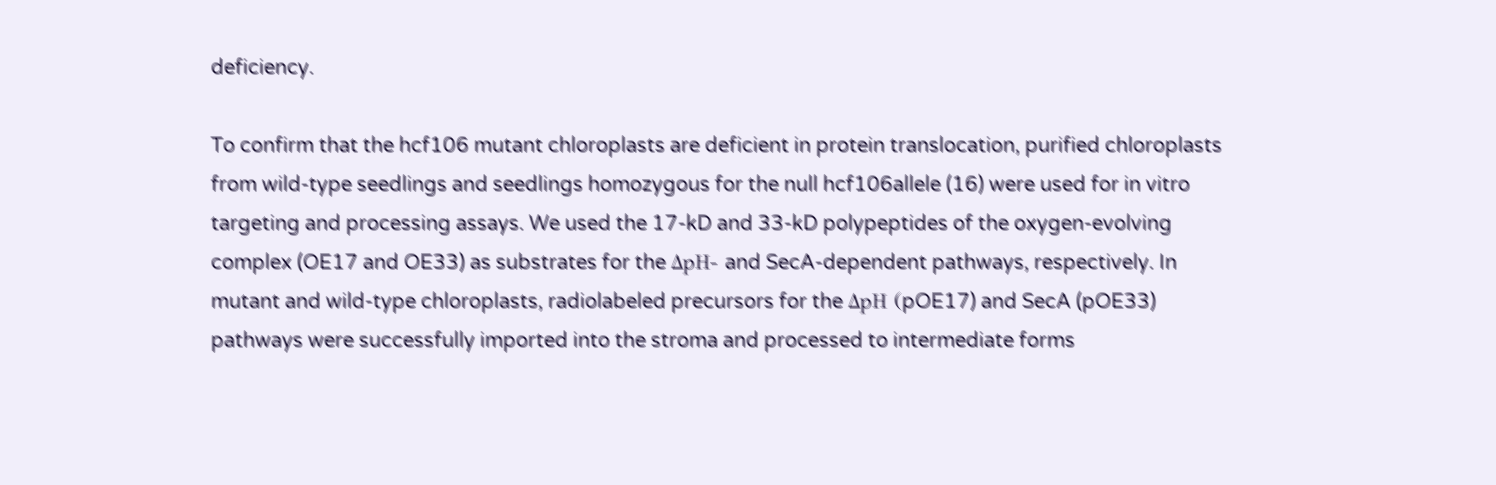deficiency.

To confirm that the hcf106 mutant chloroplasts are deficient in protein translocation, purified chloroplasts from wild-type seedlings and seedlings homozygous for the null hcf106allele (16) were used for in vitro targeting and processing assays. We used the 17-kD and 33-kD polypeptides of the oxygen-evolving complex (OE17 and OE33) as substrates for the ΔpH- and SecA-dependent pathways, respectively. In mutant and wild-type chloroplasts, radiolabeled precursors for the ΔpH (pOE17) and SecA (pOE33) pathways were successfully imported into the stroma and processed to intermediate forms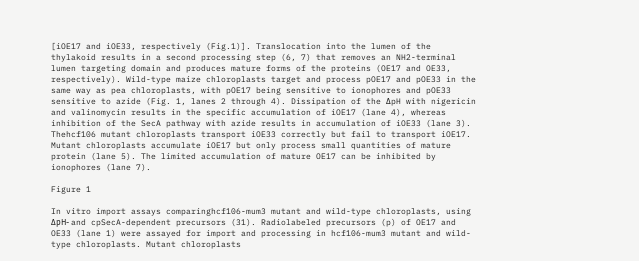[iOE17 and iOE33, respectively (Fig.1)]. Translocation into the lumen of the thylakoid results in a second processing step (6, 7) that removes an NH2-terminal lumen targeting domain and produces mature forms of the proteins (OE17 and OE33, respectively). Wild-type maize chloroplasts target and process pOE17 and pOE33 in the same way as pea chloroplasts, with pOE17 being sensitive to ionophores and pOE33 sensitive to azide (Fig. 1, lanes 2 through 4). Dissipation of the ΔpH with nigericin and valinomycin results in the specific accumulation of iOE17 (lane 4), whereas inhibition of the SecA pathway with azide results in accumulation of iOE33 (lane 3). Thehcf106 mutant chloroplasts transport iOE33 correctly but fail to transport iOE17. Mutant chloroplasts accumulate iOE17 but only process small quantities of mature protein (lane 5). The limited accumulation of mature OE17 can be inhibited by ionophores (lane 7).

Figure 1

In vitro import assays comparinghcf106-mum3 mutant and wild-type chloroplasts, using ΔpH- and cpSecA-dependent precursors (31). Radiolabeled precursors (p) of OE17 and OE33 (lane 1) were assayed for import and processing in hcf106-mum3 mutant and wild-type chloroplasts. Mutant chloroplasts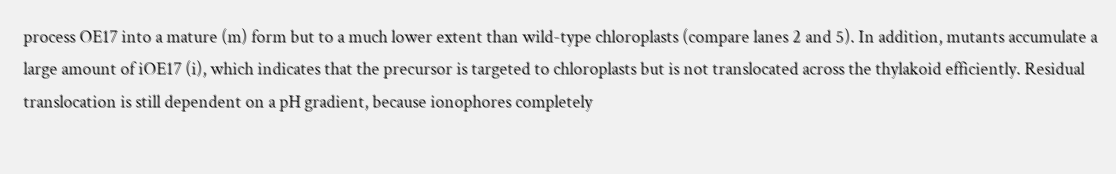process OE17 into a mature (m) form but to a much lower extent than wild-type chloroplasts (compare lanes 2 and 5). In addition, mutants accumulate a large amount of iOE17 (i), which indicates that the precursor is targeted to chloroplasts but is not translocated across the thylakoid efficiently. Residual translocation is still dependent on a pH gradient, because ionophores completely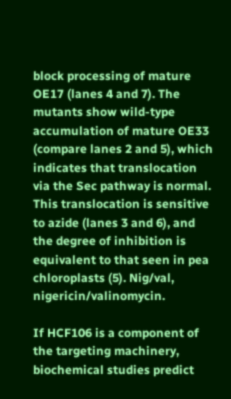block processing of mature OE17 (lanes 4 and 7). The mutants show wild-type accumulation of mature OE33 (compare lanes 2 and 5), which indicates that translocation via the Sec pathway is normal. This translocation is sensitive to azide (lanes 3 and 6), and the degree of inhibition is equivalent to that seen in pea chloroplasts (5). Nig/val, nigericin/valinomycin.

If HCF106 is a component of the targeting machinery, biochemical studies predict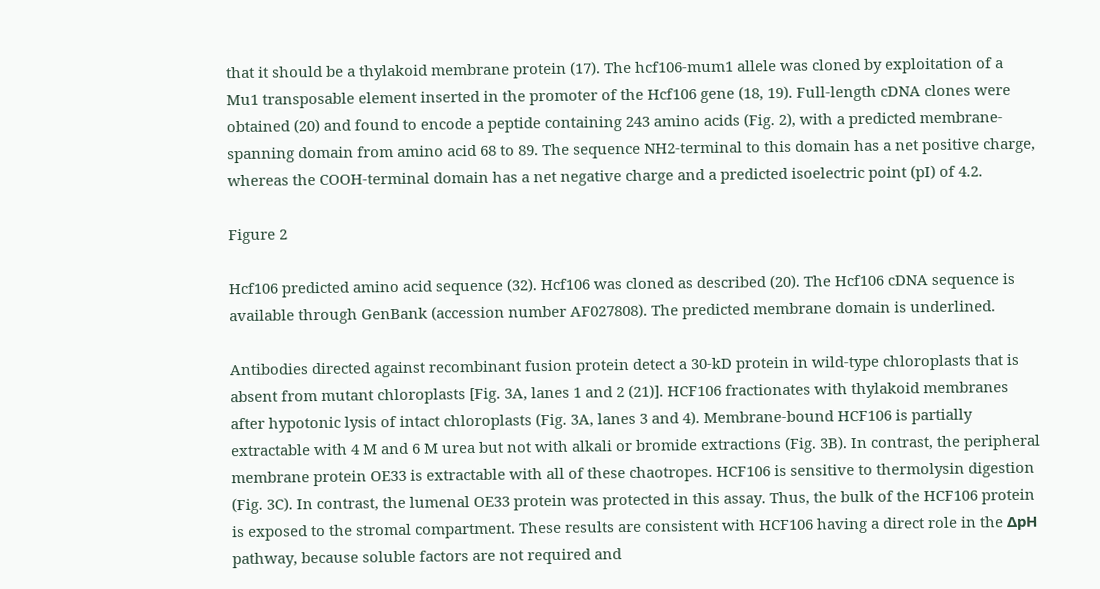that it should be a thylakoid membrane protein (17). The hcf106-mum1 allele was cloned by exploitation of a Mu1 transposable element inserted in the promoter of the Hcf106 gene (18, 19). Full-length cDNA clones were obtained (20) and found to encode a peptide containing 243 amino acids (Fig. 2), with a predicted membrane-spanning domain from amino acid 68 to 89. The sequence NH2-terminal to this domain has a net positive charge, whereas the COOH-terminal domain has a net negative charge and a predicted isoelectric point (pI) of 4.2.

Figure 2

Hcf106 predicted amino acid sequence (32). Hcf106 was cloned as described (20). The Hcf106 cDNA sequence is available through GenBank (accession number AF027808). The predicted membrane domain is underlined.

Antibodies directed against recombinant fusion protein detect a 30-kD protein in wild-type chloroplasts that is absent from mutant chloroplasts [Fig. 3A, lanes 1 and 2 (21)]. HCF106 fractionates with thylakoid membranes after hypotonic lysis of intact chloroplasts (Fig. 3A, lanes 3 and 4). Membrane-bound HCF106 is partially extractable with 4 M and 6 M urea but not with alkali or bromide extractions (Fig. 3B). In contrast, the peripheral membrane protein OE33 is extractable with all of these chaotropes. HCF106 is sensitive to thermolysin digestion (Fig. 3C). In contrast, the lumenal OE33 protein was protected in this assay. Thus, the bulk of the HCF106 protein is exposed to the stromal compartment. These results are consistent with HCF106 having a direct role in the ΔpH pathway, because soluble factors are not required and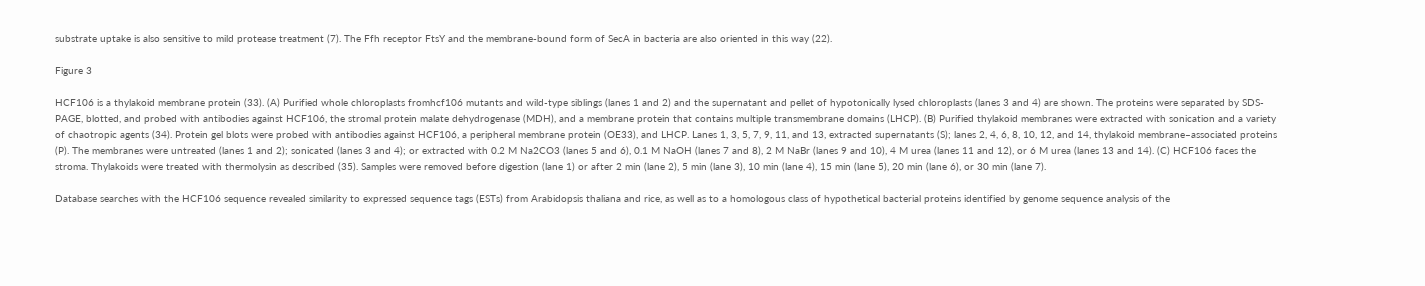substrate uptake is also sensitive to mild protease treatment (7). The Ffh receptor FtsY and the membrane-bound form of SecA in bacteria are also oriented in this way (22).

Figure 3

HCF106 is a thylakoid membrane protein (33). (A) Purified whole chloroplasts fromhcf106 mutants and wild-type siblings (lanes 1 and 2) and the supernatant and pellet of hypotonically lysed chloroplasts (lanes 3 and 4) are shown. The proteins were separated by SDS-PAGE, blotted, and probed with antibodies against HCF106, the stromal protein malate dehydrogenase (MDH), and a membrane protein that contains multiple transmembrane domains (LHCP). (B) Purified thylakoid membranes were extracted with sonication and a variety of chaotropic agents (34). Protein gel blots were probed with antibodies against HCF106, a peripheral membrane protein (OE33), and LHCP. Lanes 1, 3, 5, 7, 9, 11, and 13, extracted supernatants (S); lanes 2, 4, 6, 8, 10, 12, and 14, thylakoid membrane–associated proteins (P). The membranes were untreated (lanes 1 and 2); sonicated (lanes 3 and 4); or extracted with 0.2 M Na2CO3 (lanes 5 and 6), 0.1 M NaOH (lanes 7 and 8), 2 M NaBr (lanes 9 and 10), 4 M urea (lanes 11 and 12), or 6 M urea (lanes 13 and 14). (C) HCF106 faces the stroma. Thylakoids were treated with thermolysin as described (35). Samples were removed before digestion (lane 1) or after 2 min (lane 2), 5 min (lane 3), 10 min (lane 4), 15 min (lane 5), 20 min (lane 6), or 30 min (lane 7).

Database searches with the HCF106 sequence revealed similarity to expressed sequence tags (ESTs) from Arabidopsis thaliana and rice, as well as to a homologous class of hypothetical bacterial proteins identified by genome sequence analysis of the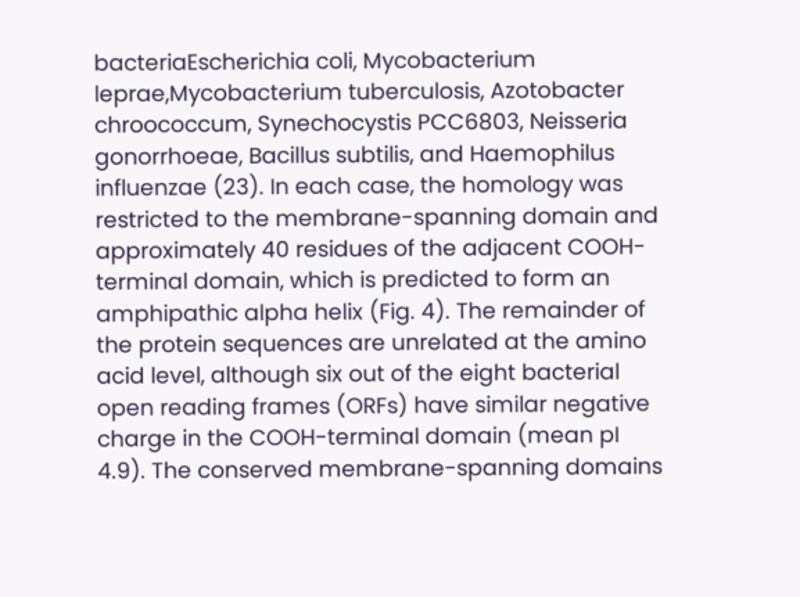bacteriaEscherichia coli, Mycobacterium leprae,Mycobacterium tuberculosis, Azotobacter chroococcum, Synechocystis PCC6803, Neisseria gonorrhoeae, Bacillus subtilis, and Haemophilus influenzae (23). In each case, the homology was restricted to the membrane-spanning domain and approximately 40 residues of the adjacent COOH-terminal domain, which is predicted to form an amphipathic alpha helix (Fig. 4). The remainder of the protein sequences are unrelated at the amino acid level, although six out of the eight bacterial open reading frames (ORFs) have similar negative charge in the COOH-terminal domain (mean pI 4.9). The conserved membrane-spanning domains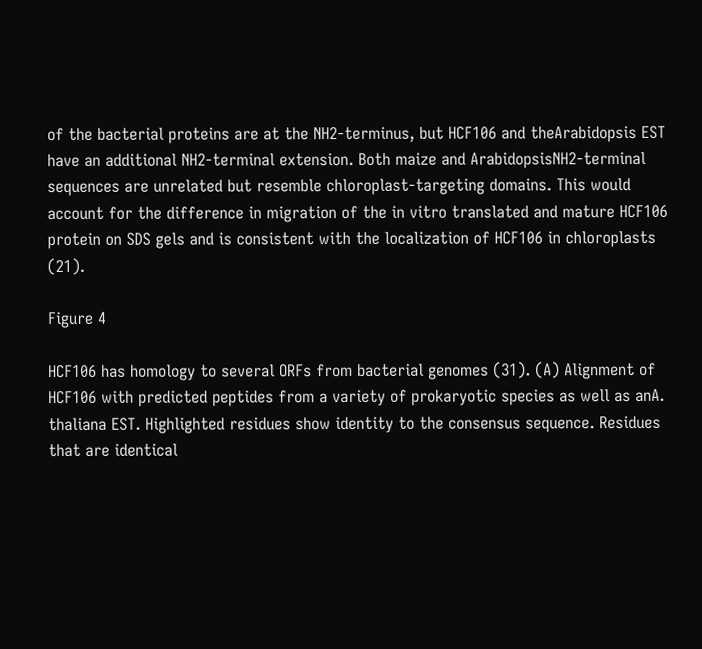of the bacterial proteins are at the NH2-terminus, but HCF106 and theArabidopsis EST have an additional NH2-terminal extension. Both maize and ArabidopsisNH2-terminal sequences are unrelated but resemble chloroplast-targeting domains. This would account for the difference in migration of the in vitro translated and mature HCF106 protein on SDS gels and is consistent with the localization of HCF106 in chloroplasts (21).

Figure 4

HCF106 has homology to several ORFs from bacterial genomes (31). (A) Alignment of HCF106 with predicted peptides from a variety of prokaryotic species as well as anA. thaliana EST. Highlighted residues show identity to the consensus sequence. Residues that are identical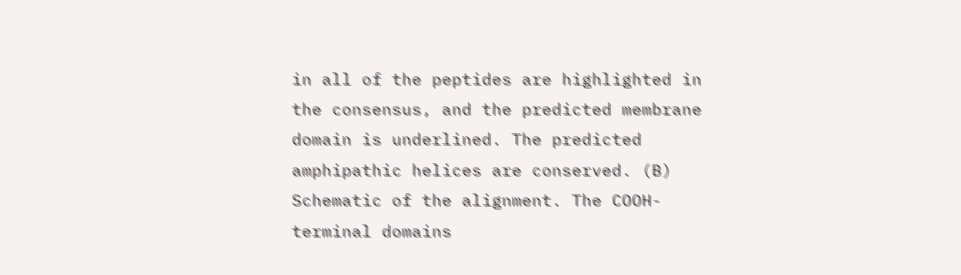in all of the peptides are highlighted in the consensus, and the predicted membrane domain is underlined. The predicted amphipathic helices are conserved. (B) Schematic of the alignment. The COOH-terminal domains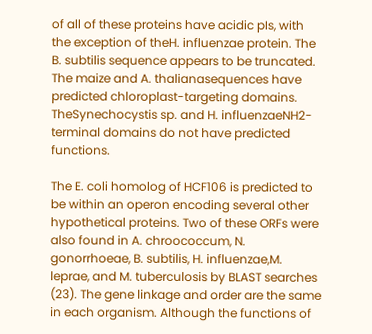of all of these proteins have acidic pIs, with the exception of theH. influenzae protein. The B. subtilis sequence appears to be truncated. The maize and A. thalianasequences have predicted chloroplast-targeting domains. TheSynechocystis sp. and H. influenzaeNH2-terminal domains do not have predicted functions.

The E. coli homolog of HCF106 is predicted to be within an operon encoding several other hypothetical proteins. Two of these ORFs were also found in A. chroococcum, N. gonorrhoeae, B. subtilis, H. influenzae,M. leprae, and M. tuberculosis by BLAST searches (23). The gene linkage and order are the same in each organism. Although the functions of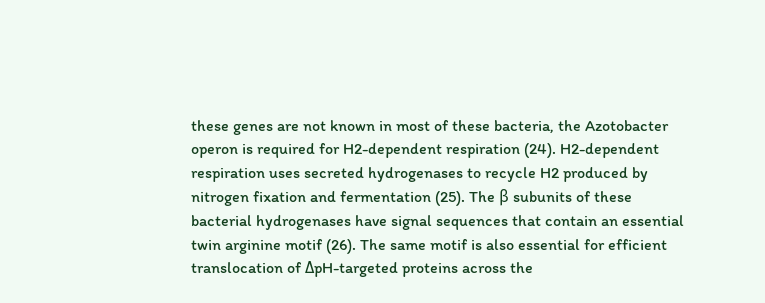these genes are not known in most of these bacteria, the Azotobacter operon is required for H2-dependent respiration (24). H2-dependent respiration uses secreted hydrogenases to recycle H2 produced by nitrogen fixation and fermentation (25). The β subunits of these bacterial hydrogenases have signal sequences that contain an essential twin arginine motif (26). The same motif is also essential for efficient translocation of ΔpH-targeted proteins across the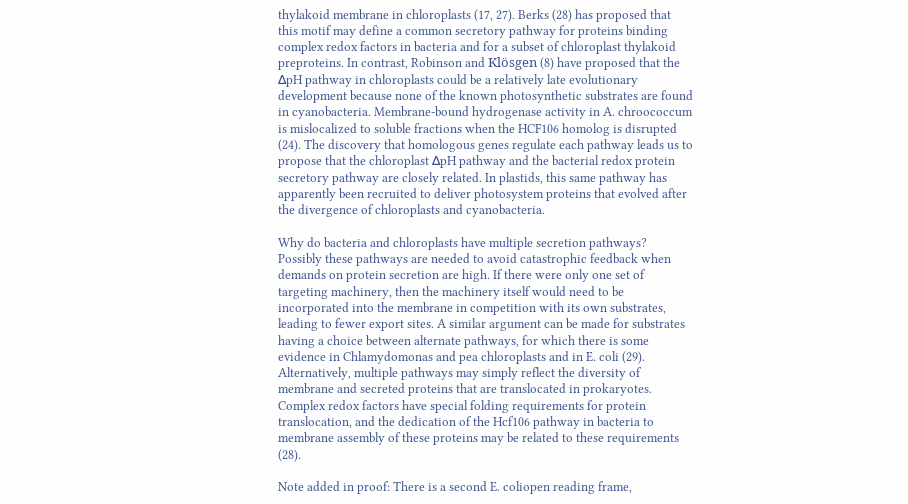thylakoid membrane in chloroplasts (17, 27). Berks (28) has proposed that this motif may define a common secretory pathway for proteins binding complex redox factors in bacteria and for a subset of chloroplast thylakoid preproteins. In contrast, Robinson and Klösgen (8) have proposed that the ΔpH pathway in chloroplasts could be a relatively late evolutionary development because none of the known photosynthetic substrates are found in cyanobacteria. Membrane-bound hydrogenase activity in A. chroococcum is mislocalized to soluble fractions when the HCF106 homolog is disrupted (24). The discovery that homologous genes regulate each pathway leads us to propose that the chloroplast ΔpH pathway and the bacterial redox protein secretory pathway are closely related. In plastids, this same pathway has apparently been recruited to deliver photosystem proteins that evolved after the divergence of chloroplasts and cyanobacteria.

Why do bacteria and chloroplasts have multiple secretion pathways? Possibly these pathways are needed to avoid catastrophic feedback when demands on protein secretion are high. If there were only one set of targeting machinery, then the machinery itself would need to be incorporated into the membrane in competition with its own substrates, leading to fewer export sites. A similar argument can be made for substrates having a choice between alternate pathways, for which there is some evidence in Chlamydomonas and pea chloroplasts and in E. coli (29). Alternatively, multiple pathways may simply reflect the diversity of membrane and secreted proteins that are translocated in prokaryotes. Complex redox factors have special folding requirements for protein translocation, and the dedication of the Hcf106 pathway in bacteria to membrane assembly of these proteins may be related to these requirements (28).

Note added in proof: There is a second E. coliopen reading frame,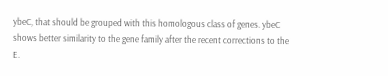ybeC, that should be grouped with this homologous class of genes. ybeC shows better similarity to the gene family after the recent corrections to the E.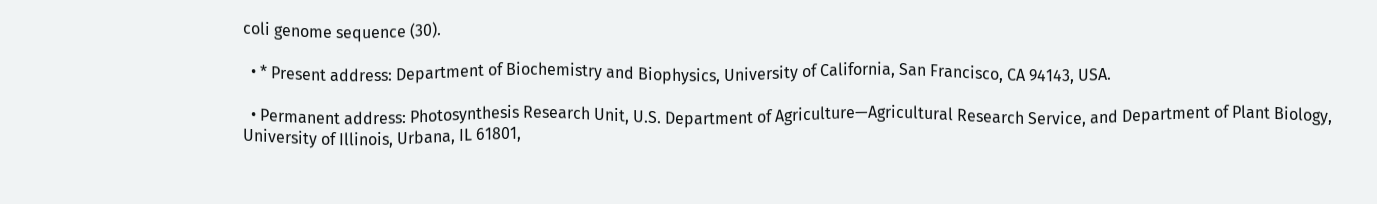coli genome sequence (30).

  • * Present address: Department of Biochemistry and Biophysics, University of California, San Francisco, CA 94143, USA.

  • Permanent address: Photosynthesis Research Unit, U.S. Department of Agriculture—Agricultural Research Service, and Department of Plant Biology, University of Illinois, Urbana, IL 61801,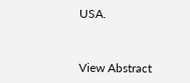USA.


View Abstract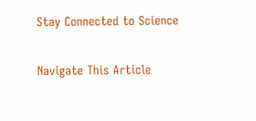Stay Connected to Science

Navigate This Article